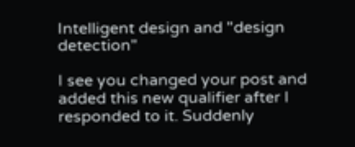Intelligent design and "design detection"

I see you changed your post and added this new qualifier after I responded to it. Suddenly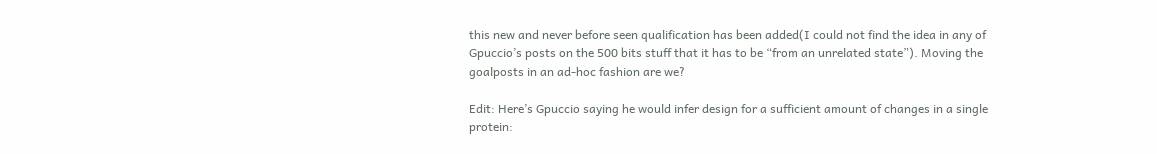this new and never before seen qualification has been added(I could not find the idea in any of Gpuccio’s posts on the 500 bits stuff that it has to be “from an unrelated state”). Moving the goalposts in an ad-hoc fashion are we?

Edit: Here’s Gpuccio saying he would infer design for a sufficient amount of changes in a single protein: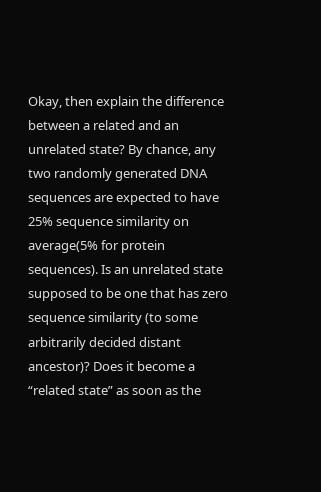Okay, then explain the difference between a related and an unrelated state? By chance, any two randomly generated DNA sequences are expected to have 25% sequence similarity on average(5% for protein sequences). Is an unrelated state supposed to be one that has zero sequence similarity (to some arbitrarily decided distant ancestor)? Does it become a “related state” as soon as the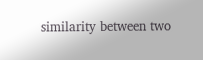similarity between two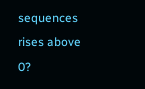sequences rises above 0?